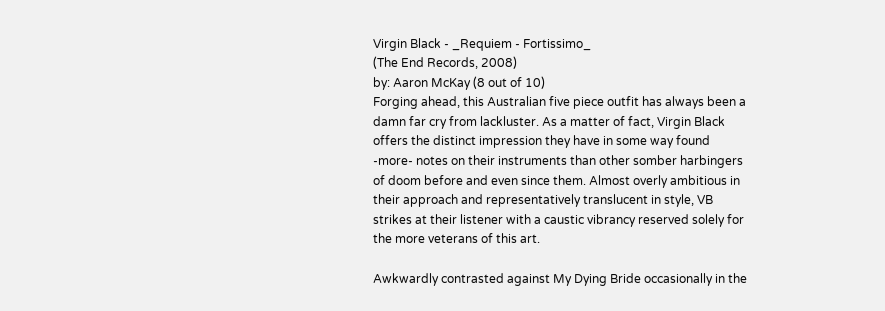Virgin Black - _Requiem - Fortissimo_
(The End Records, 2008)
by: Aaron McKay (8 out of 10)
Forging ahead, this Australian five piece outfit has always been a damn far cry from lackluster. As a matter of fact, Virgin Black offers the distinct impression they have in some way found -more- notes on their instruments than other somber harbingers of doom before and even since them. Almost overly ambitious in their approach and representatively translucent in style, VB strikes at their listener with a caustic vibrancy reserved solely for the more veterans of this art.

Awkwardly contrasted against My Dying Bride occasionally in the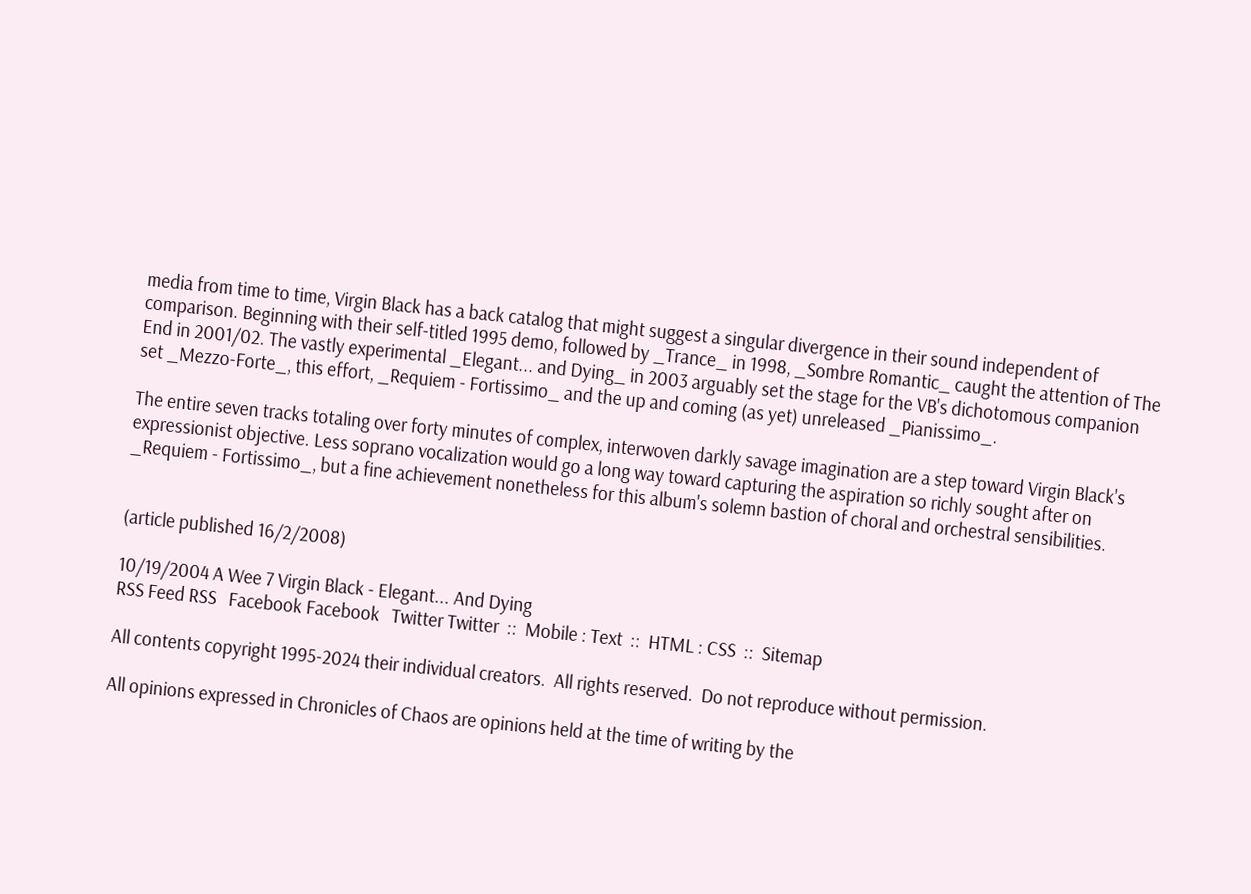media from time to time, Virgin Black has a back catalog that might suggest a singular divergence in their sound independent of comparison. Beginning with their self-titled 1995 demo, followed by _Trance_ in 1998, _Sombre Romantic_ caught the attention of The End in 2001/02. The vastly experimental _Elegant... and Dying_ in 2003 arguably set the stage for the VB's dichotomous companion set _Mezzo-Forte_, this effort, _Requiem - Fortissimo_ and the up and coming (as yet) unreleased _Pianissimo_.

The entire seven tracks totaling over forty minutes of complex, interwoven darkly savage imagination are a step toward Virgin Black's expressionist objective. Less soprano vocalization would go a long way toward capturing the aspiration so richly sought after on _Requiem - Fortissimo_, but a fine achievement nonetheless for this album's solemn bastion of choral and orchestral sensibilities.


(article published 16/2/2008)

10/19/2004 A Wee 7 Virgin Black - Elegant... And Dying
RSS Feed RSS   Facebook Facebook   Twitter Twitter  ::  Mobile : Text  ::  HTML : CSS  ::  Sitemap

All contents copyright 1995-2024 their individual creators.  All rights reserved.  Do not reproduce without permission.

All opinions expressed in Chronicles of Chaos are opinions held at the time of writing by the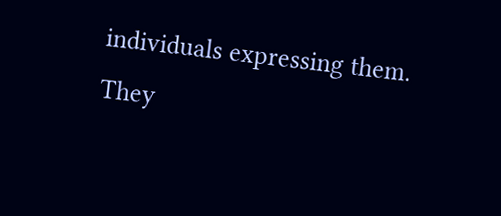individuals expressing them.
They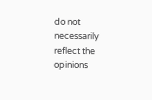do not necessarily reflect the opinions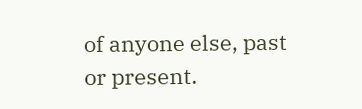of anyone else, past or present.